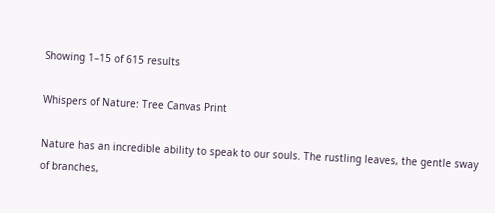Showing 1–15 of 615 results

Whispers of Nature: Tree Canvas Print

Nature has an incredible ability to speak to our souls. The rustling leaves, the gentle sway of branches,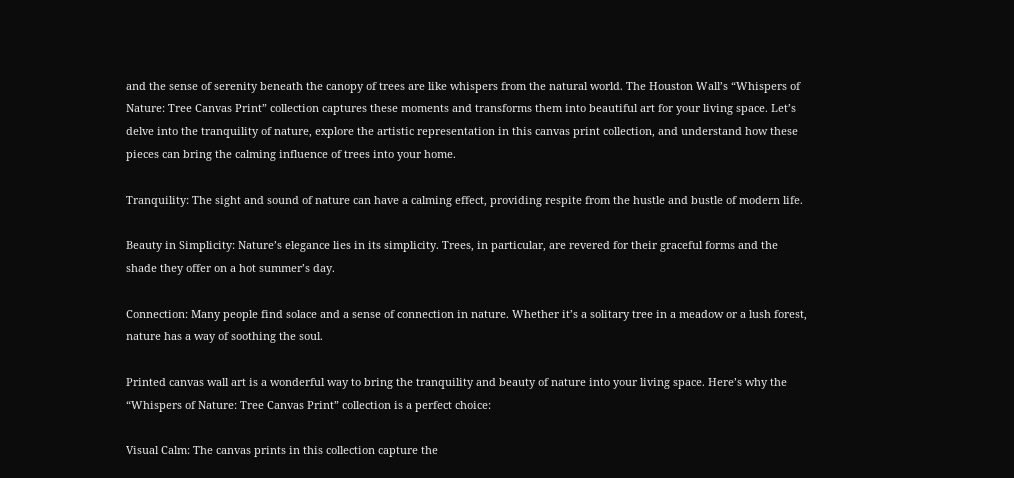and the sense of serenity beneath the canopy of trees are like whispers from the natural world. The Houston Wall’s “Whispers of Nature: Tree Canvas Print” collection captures these moments and transforms them into beautiful art for your living space. Let’s delve into the tranquility of nature, explore the artistic representation in this canvas print collection, and understand how these pieces can bring the calming influence of trees into your home.

Tranquility: The sight and sound of nature can have a calming effect, providing respite from the hustle and bustle of modern life.

Beauty in Simplicity: Nature’s elegance lies in its simplicity. Trees, in particular, are revered for their graceful forms and the shade they offer on a hot summer’s day.

Connection: Many people find solace and a sense of connection in nature. Whether it’s a solitary tree in a meadow or a lush forest, nature has a way of soothing the soul.

Printed canvas wall art is a wonderful way to bring the tranquility and beauty of nature into your living space. Here’s why the “Whispers of Nature: Tree Canvas Print” collection is a perfect choice:

Visual Calm: The canvas prints in this collection capture the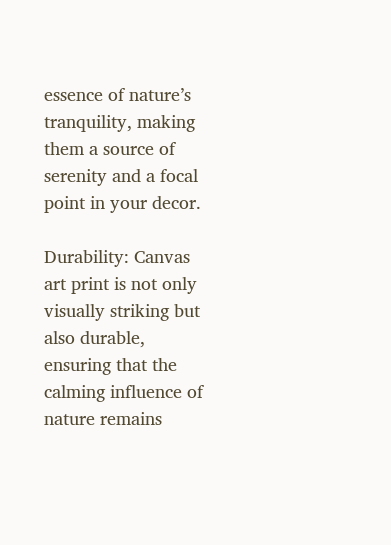essence of nature’s tranquility, making them a source of serenity and a focal point in your decor.

Durability: Canvas art print is not only visually striking but also durable, ensuring that the calming influence of nature remains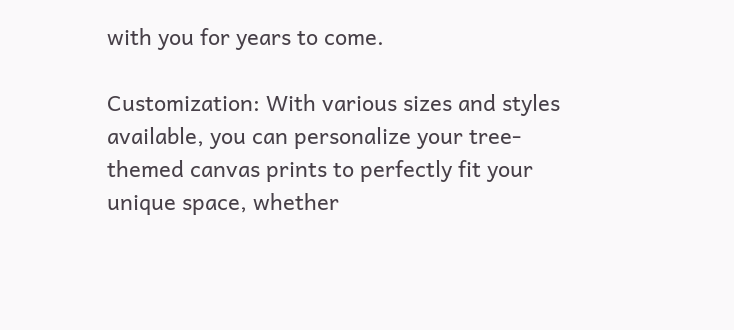with you for years to come.

Customization: With various sizes and styles available, you can personalize your tree-themed canvas prints to perfectly fit your unique space, whether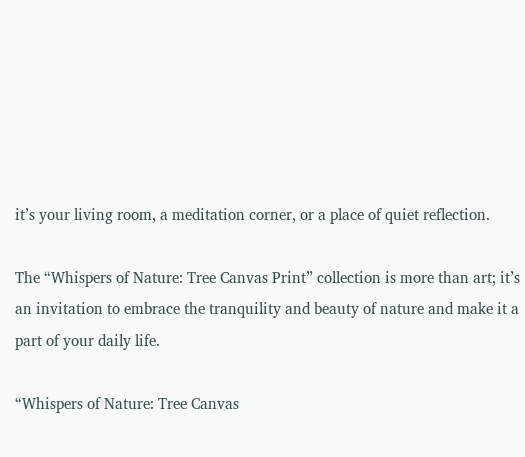it’s your living room, a meditation corner, or a place of quiet reflection.

The “Whispers of Nature: Tree Canvas Print” collection is more than art; it’s an invitation to embrace the tranquility and beauty of nature and make it a part of your daily life.

“Whispers of Nature: Tree Canvas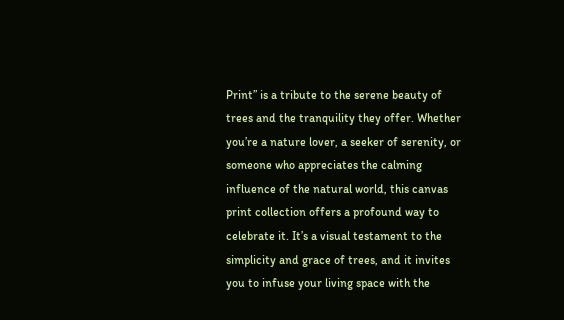Print” is a tribute to the serene beauty of trees and the tranquility they offer. Whether you’re a nature lover, a seeker of serenity, or someone who appreciates the calming influence of the natural world, this canvas print collection offers a profound way to celebrate it. It’s a visual testament to the simplicity and grace of trees, and it invites you to infuse your living space with the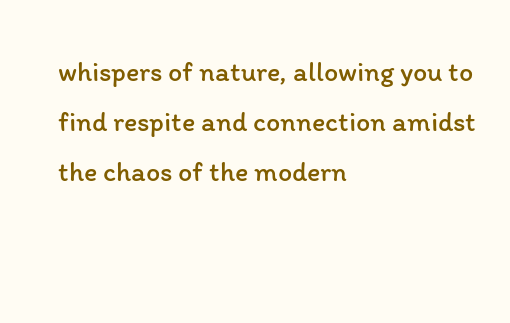whispers of nature, allowing you to find respite and connection amidst the chaos of the modern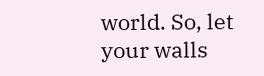world. So, let your walls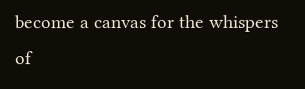become a canvas for the whispers of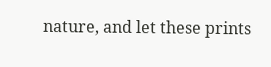nature, and let these prints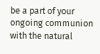be a part of your ongoing communion with the natural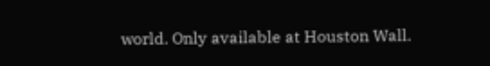world. Only available at Houston Wall.